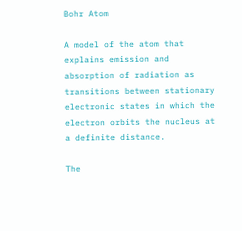Bohr Atom

A model of the atom that explains emission and absorption of radiation as transitions between stationary electronic states in which the electron orbits the nucleus at a definite distance.

The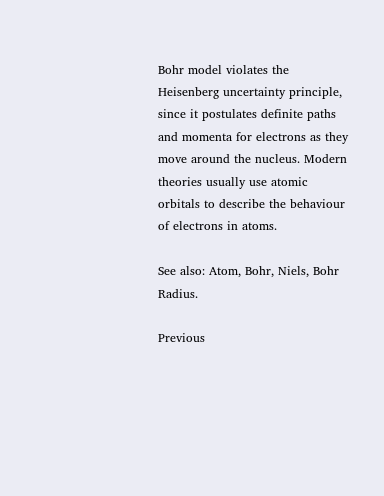Bohr model violates the Heisenberg uncertainty principle, since it postulates definite paths and momenta for electrons as they move around the nucleus. Modern theories usually use atomic orbitals to describe the behaviour of electrons in atoms.

See also: Atom, Bohr, Niels, Bohr Radius.

Previous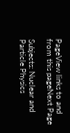PageView links to and from this pageNext Page

Subjects: Nuclear and Particle Physics